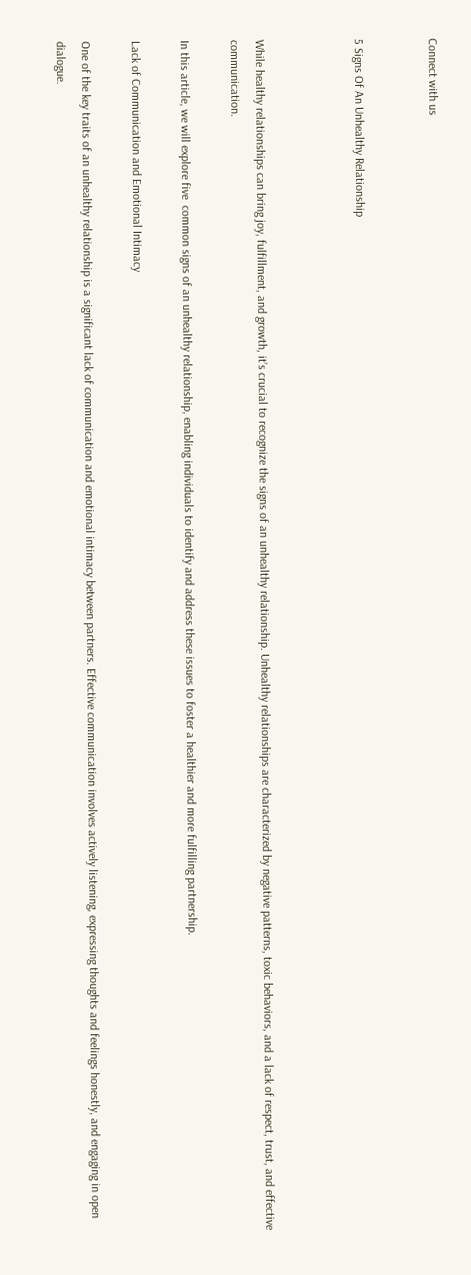Connect with us


5 Signs Of An Unhealthy Relationship



While healthy relationships can bring joy, fulfillment, and growth, it’s crucial to recognize the signs of an unhealthy relationship. Unhealthy relationships are characterized by negative patterns, toxic behaviors, and a lack of respect, trust, and effective communication.

In this article, we will explore five  common signs of an unhealthy relationship, enabling individuals to identify and address these issues to foster a healthier and more fulfilling partnership.

Lack of Communication and Emotional Intimacy

One of the key traits of an unhealthy relationship is a significant lack of communication and emotional intimacy between partners. Effective communication involves actively listening, expressing thoughts and feelings honestly, and engaging in open dialogue.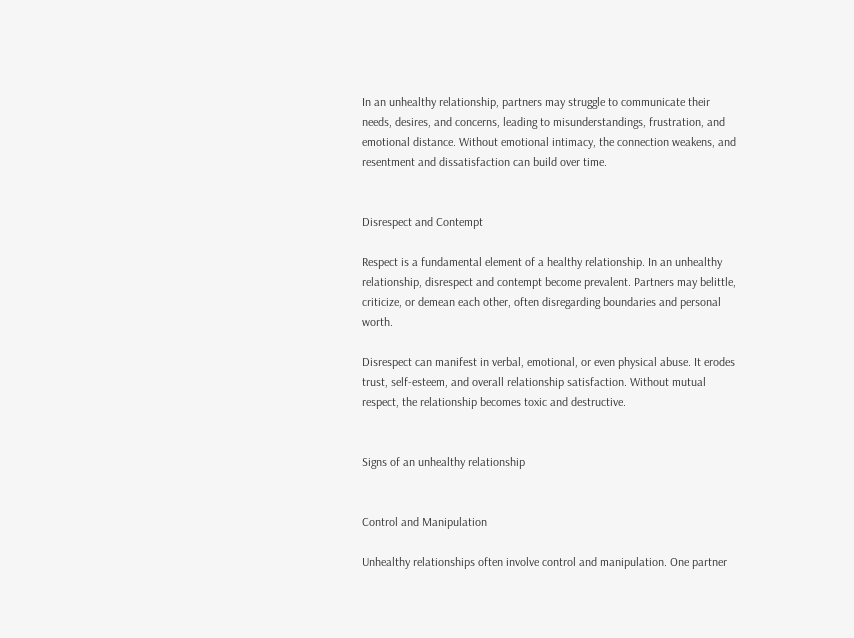In an unhealthy relationship, partners may struggle to communicate their needs, desires, and concerns, leading to misunderstandings, frustration, and emotional distance. Without emotional intimacy, the connection weakens, and resentment and dissatisfaction can build over time.


Disrespect and Contempt

Respect is a fundamental element of a healthy relationship. In an unhealthy relationship, disrespect and contempt become prevalent. Partners may belittle, criticize, or demean each other, often disregarding boundaries and personal worth.

Disrespect can manifest in verbal, emotional, or even physical abuse. It erodes trust, self-esteem, and overall relationship satisfaction. Without mutual respect, the relationship becomes toxic and destructive.


Signs of an unhealthy relationship


Control and Manipulation

Unhealthy relationships often involve control and manipulation. One partner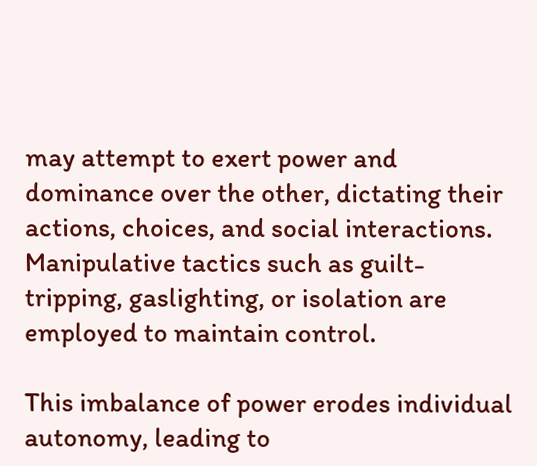may attempt to exert power and dominance over the other, dictating their actions, choices, and social interactions. Manipulative tactics such as guilt-tripping, gaslighting, or isolation are employed to maintain control.

This imbalance of power erodes individual autonomy, leading to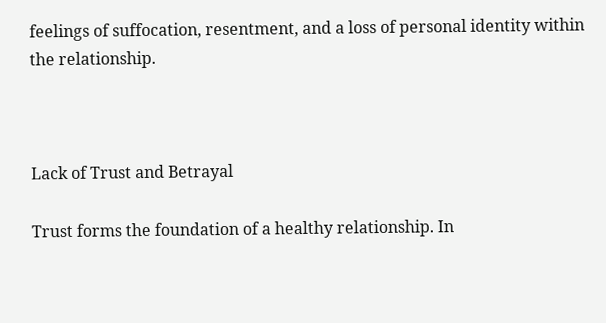feelings of suffocation, resentment, and a loss of personal identity within the relationship.



Lack of Trust and Betrayal

Trust forms the foundation of a healthy relationship. In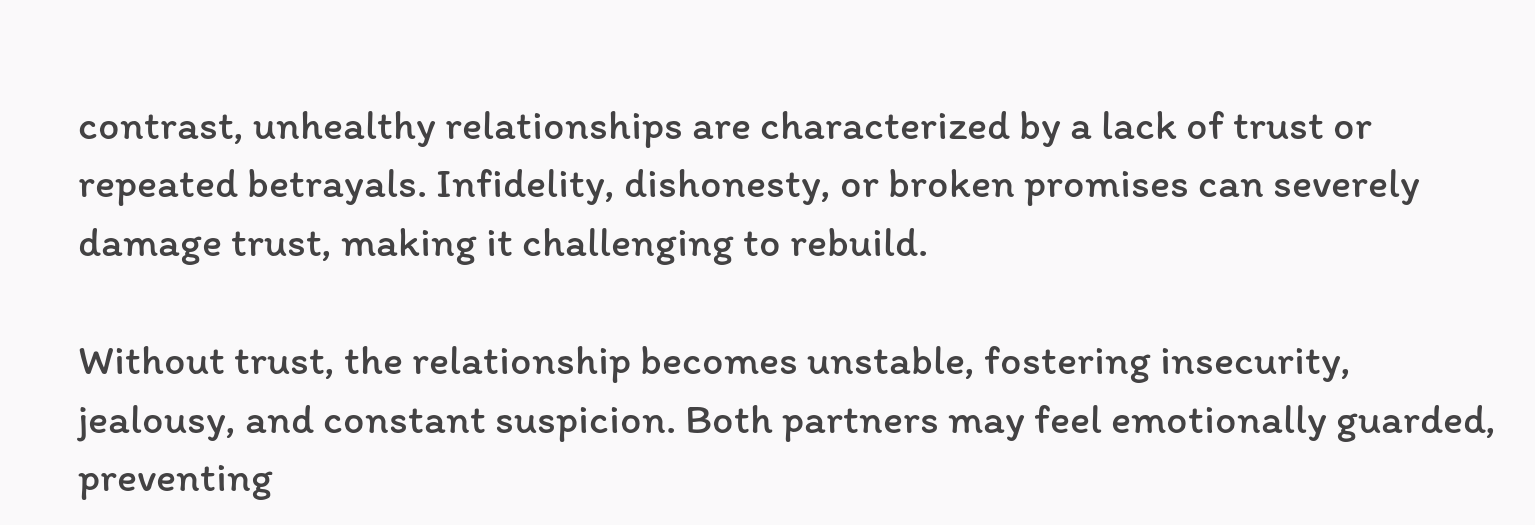contrast, unhealthy relationships are characterized by a lack of trust or repeated betrayals. Infidelity, dishonesty, or broken promises can severely damage trust, making it challenging to rebuild.

Without trust, the relationship becomes unstable, fostering insecurity, jealousy, and constant suspicion. Both partners may feel emotionally guarded, preventing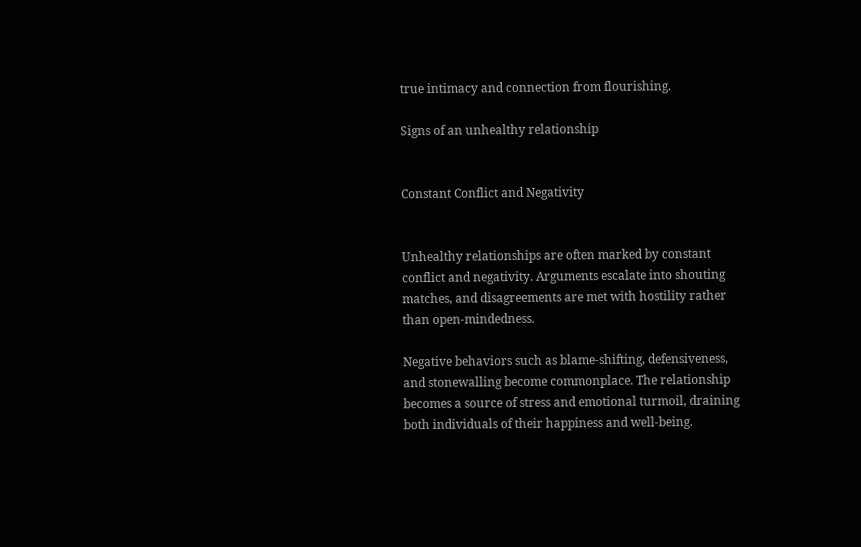true intimacy and connection from flourishing.

Signs of an unhealthy relationship


Constant Conflict and Negativity


Unhealthy relationships are often marked by constant conflict and negativity. Arguments escalate into shouting matches, and disagreements are met with hostility rather than open-mindedness.

Negative behaviors such as blame-shifting, defensiveness, and stonewalling become commonplace. The relationship becomes a source of stress and emotional turmoil, draining both individuals of their happiness and well-being.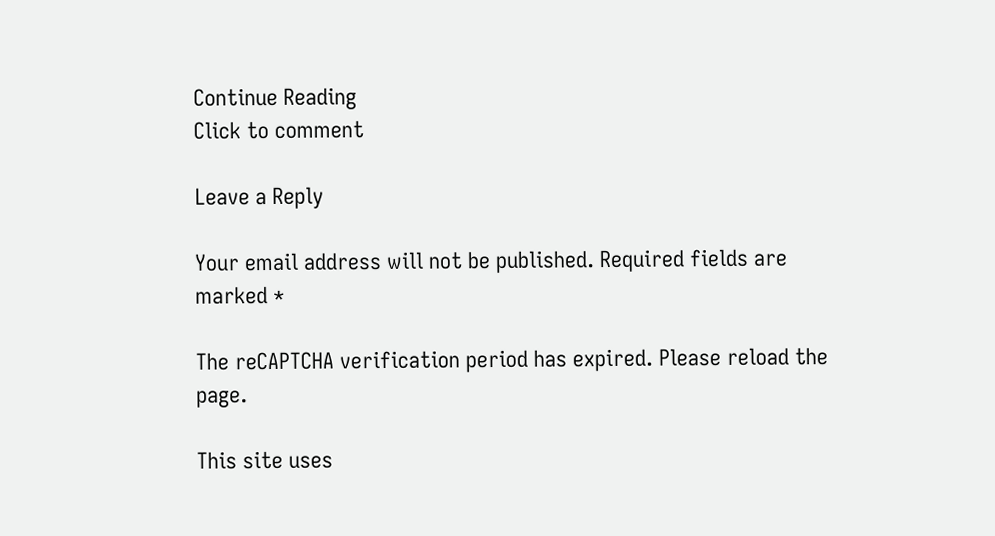Continue Reading
Click to comment

Leave a Reply

Your email address will not be published. Required fields are marked *

The reCAPTCHA verification period has expired. Please reload the page.

This site uses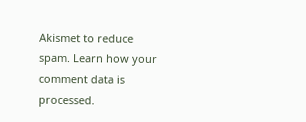Akismet to reduce spam. Learn how your comment data is processed.